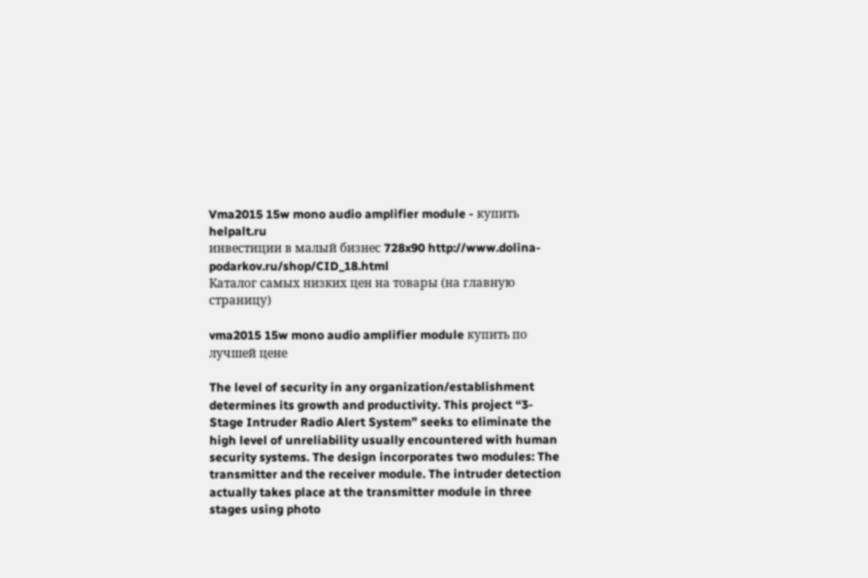Vma2015 15w mono audio amplifier module - купить helpalt.ru
инвестиции в малый бизнес 728x90 http://www.dolina-podarkov.ru/shop/CID_18.html
Каталог самых низких цен на товары (на главную страницу)

vma2015 15w mono audio amplifier module купить по лучшей цене

The level of security in any organization/establishment determines its growth and productivity. This project “3-Stage Intruder Radio Alert System” seeks to eliminate the high level of unreliability usually encountered with human security systems. The design incorporates two modules: The transmitter and the receiver module. The intruder detection actually takes place at the transmitter module in three stages using photo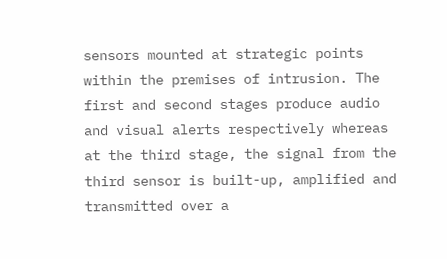sensors mounted at strategic points within the premises of intrusion. The first and second stages produce audio and visual alerts respectively whereas at the third stage, the signal from the third sensor is built-up, amplified and transmitted over a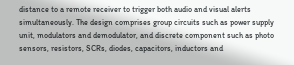distance to a remote receiver to trigger both audio and visual alerts simultaneously. The design comprises group circuits such as power supply unit, modulators and demodulator, and discrete component such as photo sensors, resistors, SCRs, diodes, capacitors, inductors and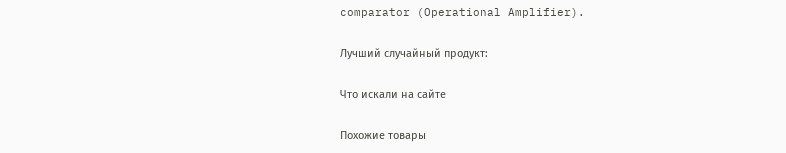comparator (Operational Amplifier).

Лучший случайный продукт:

Что искали на сайте

Похожие товары